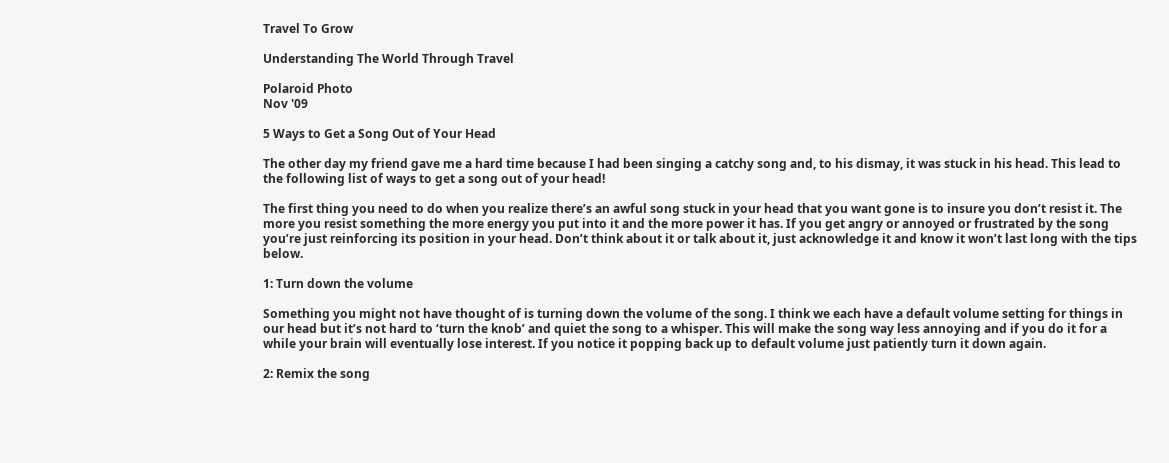Travel To Grow

Understanding The World Through Travel

Polaroid Photo
Nov '09

5 Ways to Get a Song Out of Your Head

The other day my friend gave me a hard time because I had been singing a catchy song and, to his dismay, it was stuck in his head. This lead to the following list of ways to get a song out of your head!

The first thing you need to do when you realize there’s an awful song stuck in your head that you want gone is to insure you don’t resist it. The more you resist something the more energy you put into it and the more power it has. If you get angry or annoyed or frustrated by the song you’re just reinforcing its position in your head. Don’t think about it or talk about it, just acknowledge it and know it won’t last long with the tips below.

1: Turn down the volume

Something you might not have thought of is turning down the volume of the song. I think we each have a default volume setting for things in our head but it’s not hard to ‘turn the knob’ and quiet the song to a whisper. This will make the song way less annoying and if you do it for a while your brain will eventually lose interest. If you notice it popping back up to default volume just patiently turn it down again.

2: Remix the song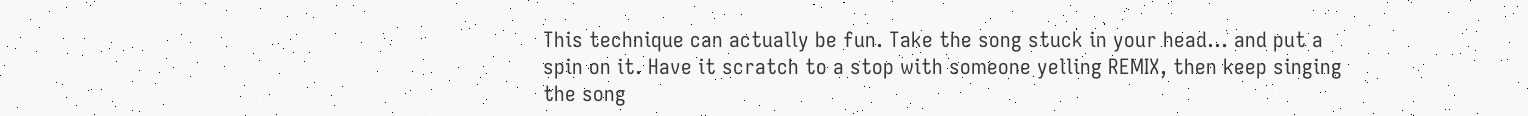This technique can actually be fun. Take the song stuck in your head… and put a spin on it. Have it scratch to a stop with someone yelling REMIX, then keep singing the song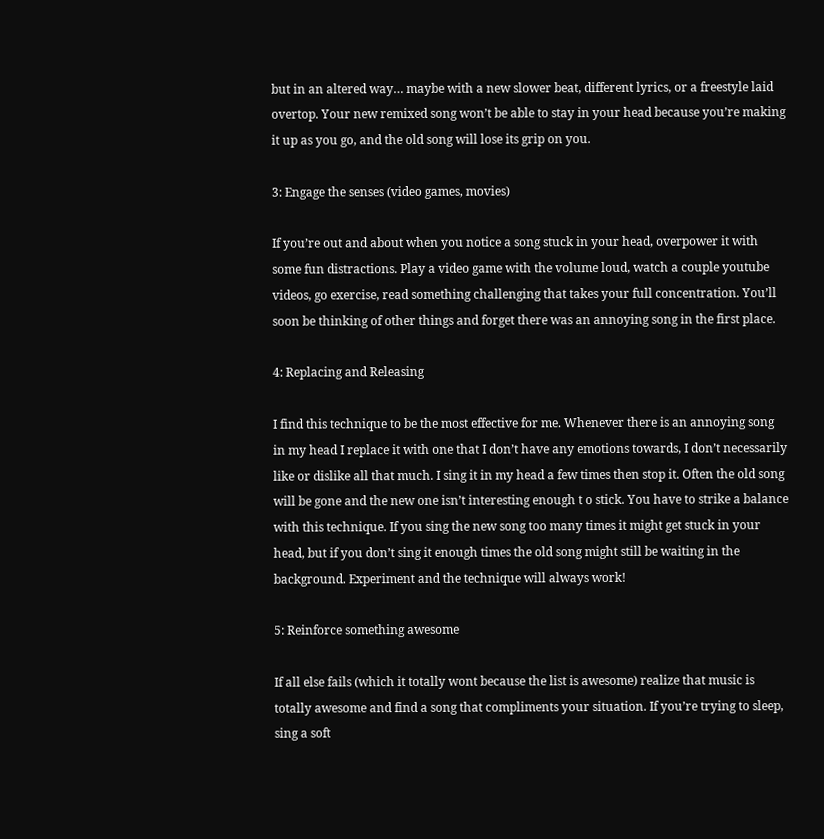but in an altered way… maybe with a new slower beat, different lyrics, or a freestyle laid overtop. Your new remixed song won’t be able to stay in your head because you’re making it up as you go, and the old song will lose its grip on you.

3: Engage the senses (video games, movies)

If you’re out and about when you notice a song stuck in your head, overpower it with some fun distractions. Play a video game with the volume loud, watch a couple youtube videos, go exercise, read something challenging that takes your full concentration. You’ll soon be thinking of other things and forget there was an annoying song in the first place.

4: Replacing and Releasing

I find this technique to be the most effective for me. Whenever there is an annoying song in my head I replace it with one that I don’t have any emotions towards, I don’t necessarily like or dislike all that much. I sing it in my head a few times then stop it. Often the old song will be gone and the new one isn’t interesting enough t o stick. You have to strike a balance with this technique. If you sing the new song too many times it might get stuck in your head, but if you don’t sing it enough times the old song might still be waiting in the background. Experiment and the technique will always work!

5: Reinforce something awesome

If all else fails (which it totally wont because the list is awesome) realize that music is totally awesome and find a song that compliments your situation. If you’re trying to sleep, sing a soft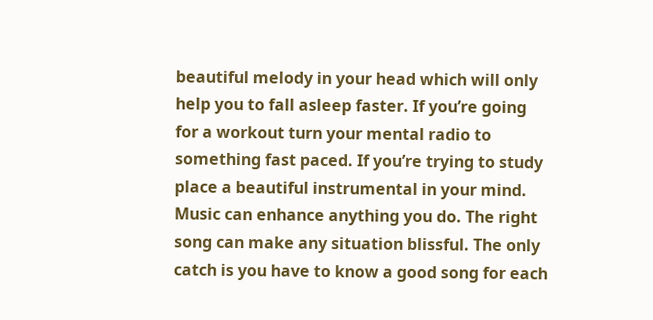beautiful melody in your head which will only help you to fall asleep faster. If you’re going for a workout turn your mental radio to something fast paced. If you’re trying to study place a beautiful instrumental in your mind. Music can enhance anything you do. The right song can make any situation blissful. The only catch is you have to know a good song for each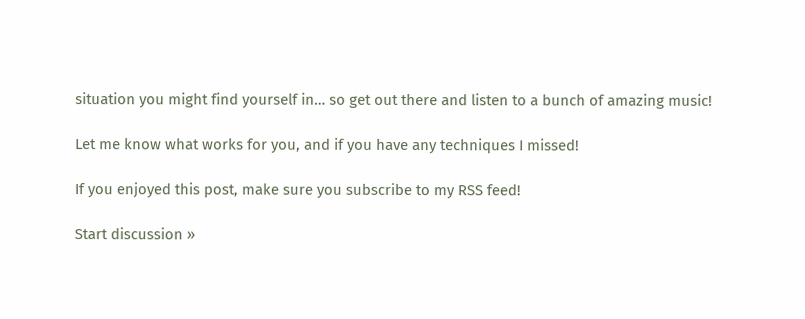situation you might find yourself in… so get out there and listen to a bunch of amazing music!

Let me know what works for you, and if you have any techniques I missed!

If you enjoyed this post, make sure you subscribe to my RSS feed!

Start discussion »